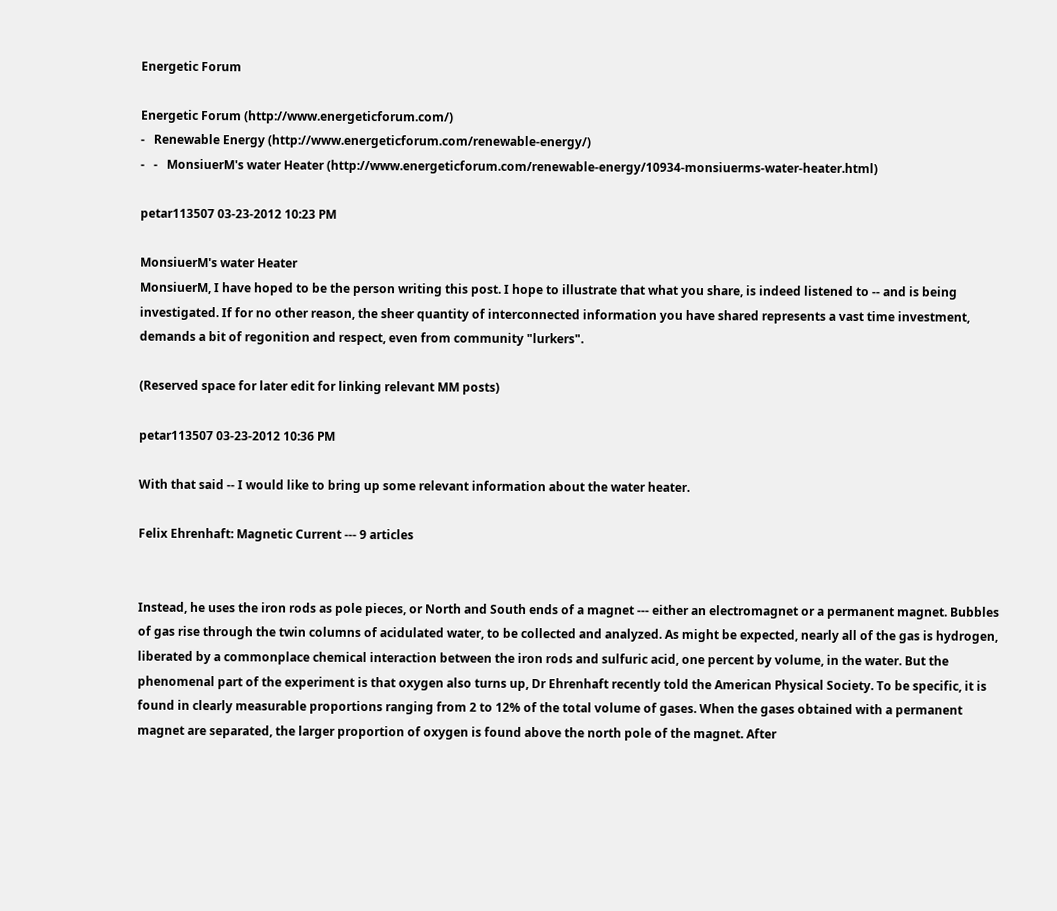Energetic Forum

Energetic Forum (http://www.energeticforum.com/)
-   Renewable Energy (http://www.energeticforum.com/renewable-energy/)
-   -   MonsiuerM's water Heater (http://www.energeticforum.com/renewable-energy/10934-monsiuerms-water-heater.html)

petar113507 03-23-2012 10:23 PM

MonsiuerM's water Heater
MonsiuerM, I have hoped to be the person writing this post. I hope to illustrate that what you share, is indeed listened to -- and is being investigated. If for no other reason, the sheer quantity of interconnected information you have shared represents a vast time investment, demands a bit of regonition and respect, even from community "lurkers".

(Reserved space for later edit for linking relevant MM posts)

petar113507 03-23-2012 10:36 PM

With that said -- I would like to bring up some relevant information about the water heater.

Felix Ehrenhaft: Magnetic Current --- 9 articles


Instead, he uses the iron rods as pole pieces, or North and South ends of a magnet --- either an electromagnet or a permanent magnet. Bubbles of gas rise through the twin columns of acidulated water, to be collected and analyzed. As might be expected, nearly all of the gas is hydrogen, liberated by a commonplace chemical interaction between the iron rods and sulfuric acid, one percent by volume, in the water. But the phenomenal part of the experiment is that oxygen also turns up, Dr Ehrenhaft recently told the American Physical Society. To be specific, it is found in clearly measurable proportions ranging from 2 to 12% of the total volume of gases. When the gases obtained with a permanent magnet are separated, the larger proportion of oxygen is found above the north pole of the magnet. After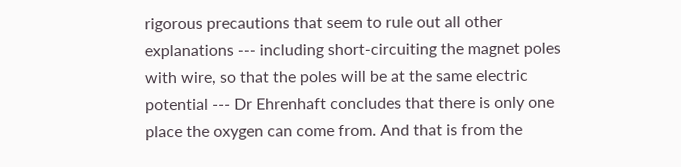rigorous precautions that seem to rule out all other explanations --- including short-circuiting the magnet poles with wire, so that the poles will be at the same electric potential --- Dr Ehrenhaft concludes that there is only one place the oxygen can come from. And that is from the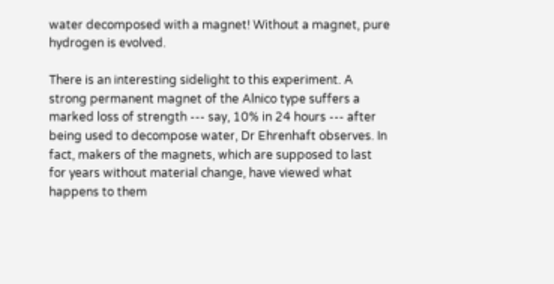water decomposed with a magnet! Without a magnet, pure hydrogen is evolved.

There is an interesting sidelight to this experiment. A strong permanent magnet of the Alnico type suffers a marked loss of strength --- say, 10% in 24 hours --- after being used to decompose water, Dr Ehrenhaft observes. In fact, makers of the magnets, which are supposed to last for years without material change, have viewed what happens to them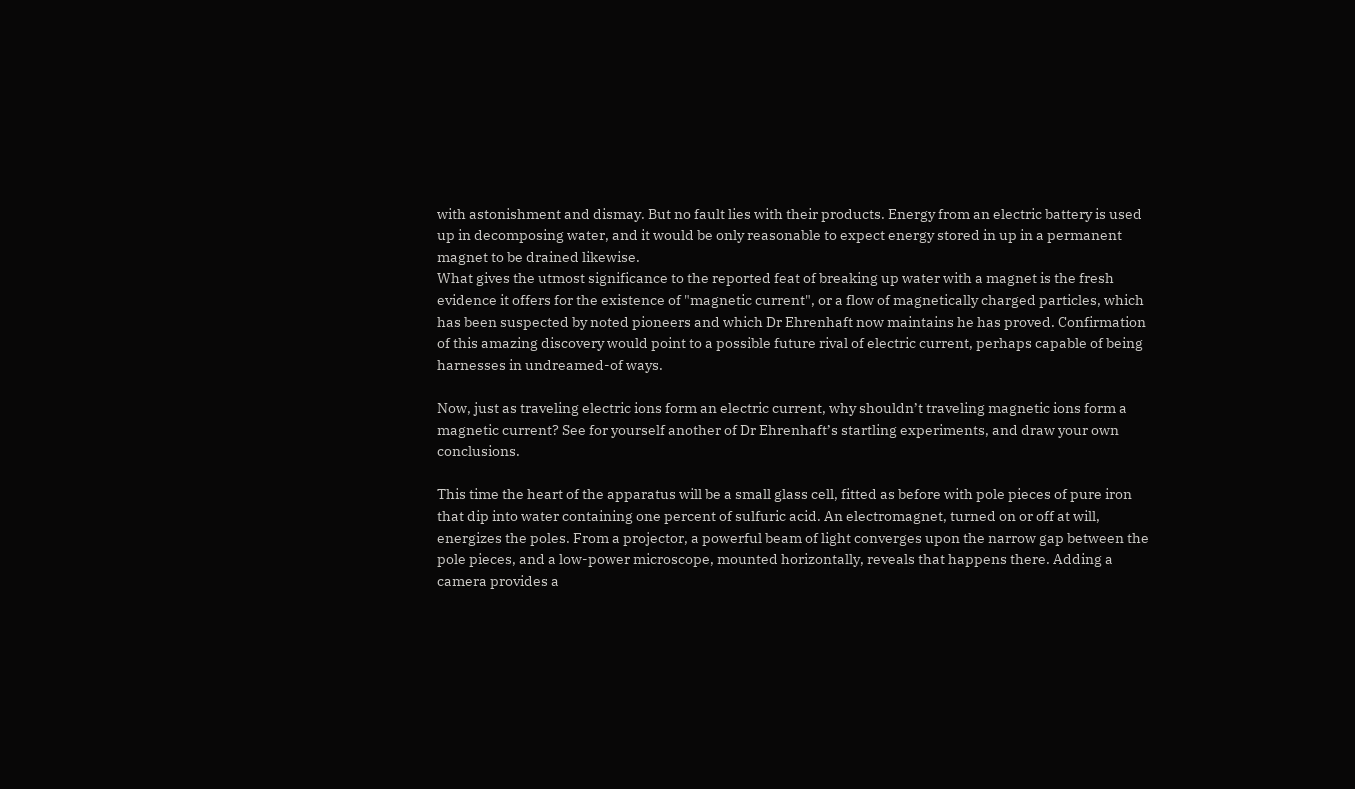with astonishment and dismay. But no fault lies with their products. Energy from an electric battery is used up in decomposing water, and it would be only reasonable to expect energy stored in up in a permanent magnet to be drained likewise.
What gives the utmost significance to the reported feat of breaking up water with a magnet is the fresh evidence it offers for the existence of "magnetic current", or a flow of magnetically charged particles, which has been suspected by noted pioneers and which Dr Ehrenhaft now maintains he has proved. Confirmation of this amazing discovery would point to a possible future rival of electric current, perhaps capable of being harnesses in undreamed-of ways.

Now, just as traveling electric ions form an electric current, why shouldn’t traveling magnetic ions form a magnetic current? See for yourself another of Dr Ehrenhaft’s startling experiments, and draw your own conclusions.

This time the heart of the apparatus will be a small glass cell, fitted as before with pole pieces of pure iron that dip into water containing one percent of sulfuric acid. An electromagnet, turned on or off at will, energizes the poles. From a projector, a powerful beam of light converges upon the narrow gap between the pole pieces, and a low-power microscope, mounted horizontally, reveals that happens there. Adding a camera provides a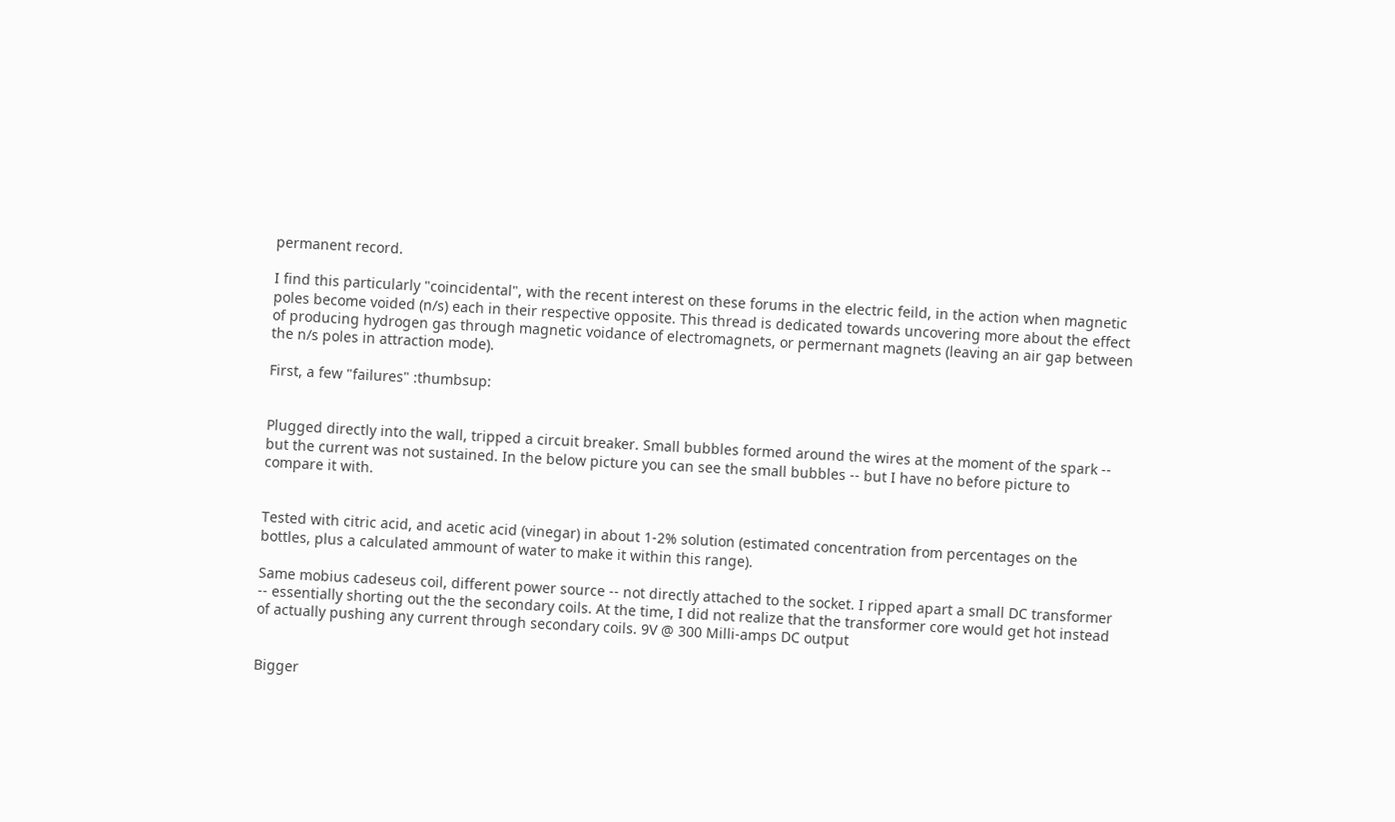permanent record.

I find this particularly "coincidental", with the recent interest on these forums in the electric feild, in the action when magnetic poles become voided (n/s) each in their respective opposite. This thread is dedicated towards uncovering more about the effect of producing hydrogen gas through magnetic voidance of electromagnets, or permernant magnets (leaving an air gap between the n/s poles in attraction mode).

First, a few "failures" :thumbsup:


Plugged directly into the wall, tripped a circuit breaker. Small bubbles formed around the wires at the moment of the spark -- but the current was not sustained. In the below picture you can see the small bubbles -- but I have no before picture to compare it with.


Tested with citric acid, and acetic acid (vinegar) in about 1-2% solution (estimated concentration from percentages on the bottles, plus a calculated ammount of water to make it within this range).

Same mobius cadeseus coil, different power source -- not directly attached to the socket. I ripped apart a small DC transformer -- essentially shorting out the the secondary coils. At the time, I did not realize that the transformer core would get hot instead of actually pushing any current through secondary coils. 9V @ 300 Milli-amps DC output


Bigger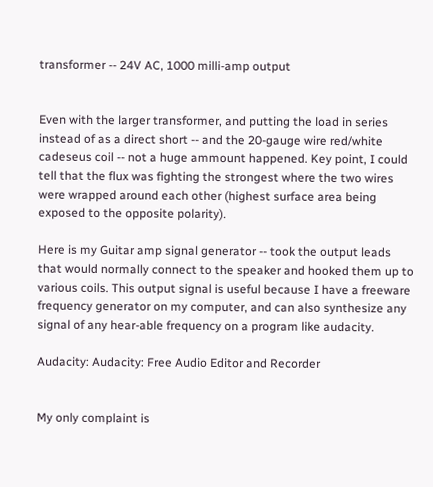transformer -- 24V AC, 1000 milli-amp output


Even with the larger transformer, and putting the load in series instead of as a direct short -- and the 20-gauge wire red/white cadeseus coil -- not a huge ammount happened. Key point, I could tell that the flux was fighting the strongest where the two wires were wrapped around each other (highest surface area being exposed to the opposite polarity).

Here is my Guitar amp signal generator -- took the output leads that would normally connect to the speaker and hooked them up to various coils. This output signal is useful because I have a freeware frequency generator on my computer, and can also synthesize any signal of any hear-able frequency on a program like audacity.

Audacity: Audacity: Free Audio Editor and Recorder


My only complaint is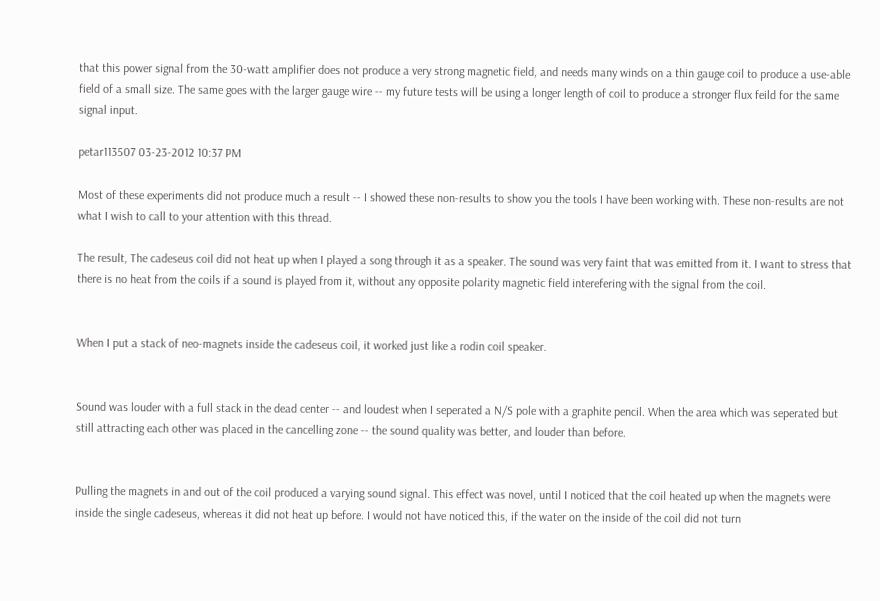that this power signal from the 30-watt amplifier does not produce a very strong magnetic field, and needs many winds on a thin gauge coil to produce a use-able field of a small size. The same goes with the larger gauge wire -- my future tests will be using a longer length of coil to produce a stronger flux feild for the same signal input.

petar113507 03-23-2012 10:37 PM

Most of these experiments did not produce much a result -- I showed these non-results to show you the tools I have been working with. These non-results are not what I wish to call to your attention with this thread.

The result, The cadeseus coil did not heat up when I played a song through it as a speaker. The sound was very faint that was emitted from it. I want to stress that there is no heat from the coils if a sound is played from it, without any opposite polarity magnetic field interefering with the signal from the coil.


When I put a stack of neo-magnets inside the cadeseus coil, it worked just like a rodin coil speaker.


Sound was louder with a full stack in the dead center -- and loudest when I seperated a N/S pole with a graphite pencil. When the area which was seperated but still attracting each other was placed in the cancelling zone -- the sound quality was better, and louder than before.


Pulling the magnets in and out of the coil produced a varying sound signal. This effect was novel, until I noticed that the coil heated up when the magnets were inside the single cadeseus, whereas it did not heat up before. I would not have noticed this, if the water on the inside of the coil did not turn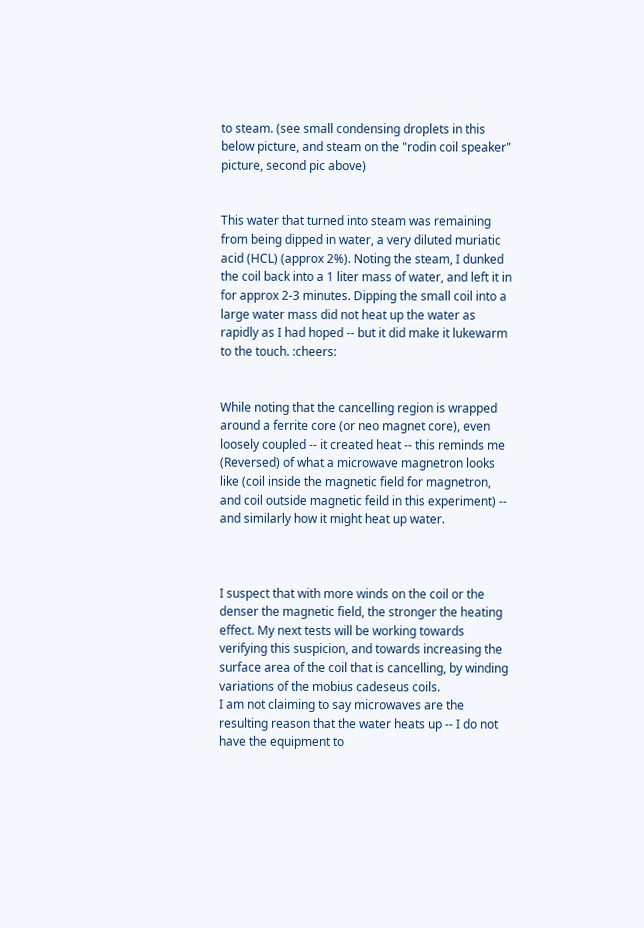to steam. (see small condensing droplets in this below picture, and steam on the "rodin coil speaker" picture, second pic above)


This water that turned into steam was remaining from being dipped in water, a very diluted muriatic acid (HCL) (approx 2%). Noting the steam, I dunked the coil back into a 1 liter mass of water, and left it in for approx 2-3 minutes. Dipping the small coil into a large water mass did not heat up the water as rapidly as I had hoped -- but it did make it lukewarm to the touch. :cheers:


While noting that the cancelling region is wrapped around a ferrite core (or neo magnet core), even loosely coupled -- it created heat -- this reminds me (Reversed) of what a microwave magnetron looks like (coil inside the magnetic field for magnetron, and coil outside magnetic feild in this experiment) -- and similarly how it might heat up water.



I suspect that with more winds on the coil or the denser the magnetic field, the stronger the heating effect. My next tests will be working towards verifying this suspicion, and towards increasing the surface area of the coil that is cancelling, by winding variations of the mobius cadeseus coils.
I am not claiming to say microwaves are the resulting reason that the water heats up -- I do not have the equipment to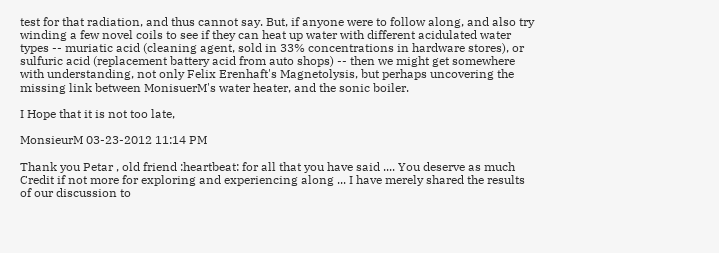test for that radiation, and thus cannot say. But, if anyone were to follow along, and also try winding a few novel coils to see if they can heat up water with different acidulated water types -- muriatic acid (cleaning agent, sold in 33% concentrations in hardware stores), or sulfuric acid (replacement battery acid from auto shops) -- then we might get somewhere with understanding, not only Felix Erenhaft's Magnetolysis, but perhaps uncovering the missing link between MonisuerM's water heater, and the sonic boiler.

I Hope that it is not too late,

MonsieurM 03-23-2012 11:14 PM

Thank you Petar , old friend :heartbeat: for all that you have said .... You deserve as much Credit if not more for exploring and experiencing along ... I have merely shared the results of our discussion to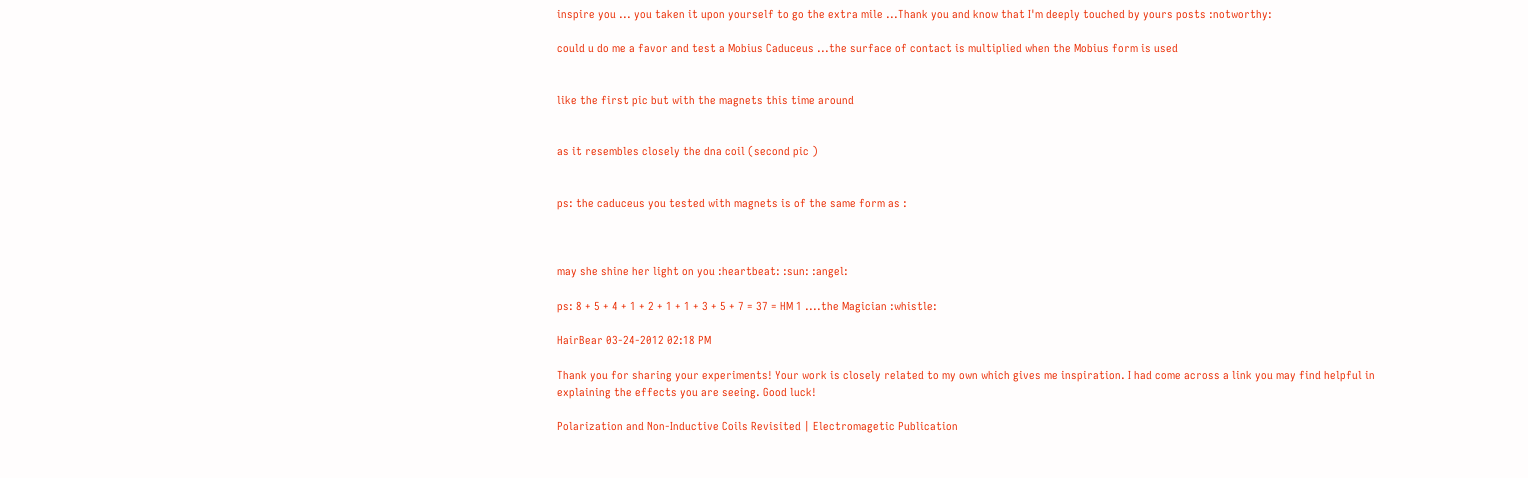inspire you ... you taken it upon yourself to go the extra mile ...Thank you and know that I'm deeply touched by yours posts :notworthy:

could u do me a favor and test a Mobius Caduceus ...the surface of contact is multiplied when the Mobius form is used


like the first pic but with the magnets this time around


as it resembles closely the dna coil (second pic )


ps: the caduceus you tested with magnets is of the same form as :



may she shine her light on you :heartbeat: :sun: :angel:

ps: 8 + 5 + 4 + 1 + 2 + 1 + 1 + 3 + 5 + 7 = 37 = HM 1 ....the Magician :whistle:

HairBear 03-24-2012 02:18 PM

Thank you for sharing your experiments! Your work is closely related to my own which gives me inspiration. I had come across a link you may find helpful in explaining the effects you are seeing. Good luck!

Polarization and Non-Inductive Coils Revisited | Electromagetic Publication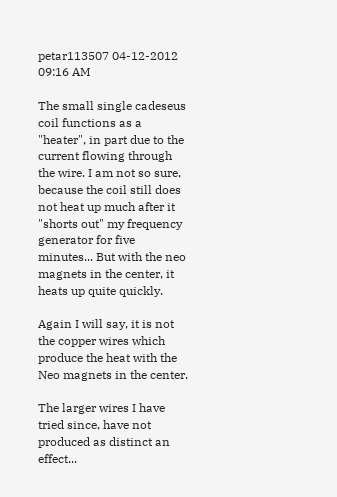petar113507 04-12-2012 09:16 AM

The small single cadeseus coil functions as a "heater", in part due to the current flowing through the wire. I am not so sure, because the coil still does not heat up much after it "shorts out" my frequency generator for five minutes... But with the neo magnets in the center, it heats up quite quickly.

Again I will say, it is not the copper wires which produce the heat with the Neo magnets in the center.

The larger wires I have tried since, have not produced as distinct an effect...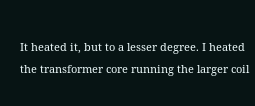It heated it, but to a lesser degree. I heated the transformer core running the larger coil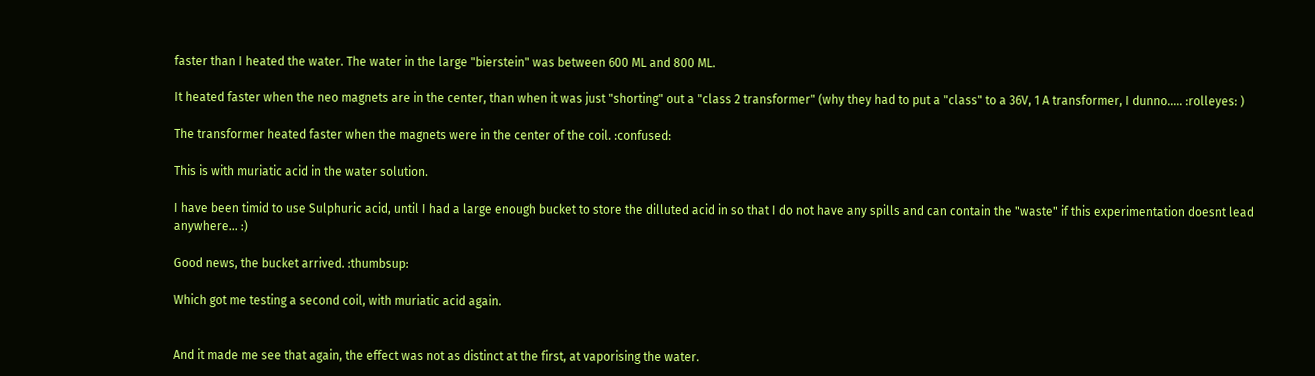faster than I heated the water. The water in the large "bierstein" was between 600 ML and 800 ML.

It heated faster when the neo magnets are in the center, than when it was just "shorting" out a "class 2 transformer" (why they had to put a "class" to a 36V, 1 A transformer, I dunno..... :rolleyes: )

The transformer heated faster when the magnets were in the center of the coil. :confused:

This is with muriatic acid in the water solution.

I have been timid to use Sulphuric acid, until I had a large enough bucket to store the dilluted acid in so that I do not have any spills and can contain the "waste" if this experimentation doesnt lead anywhere... :)

Good news, the bucket arrived. :thumbsup:

Which got me testing a second coil, with muriatic acid again.


And it made me see that again, the effect was not as distinct at the first, at vaporising the water.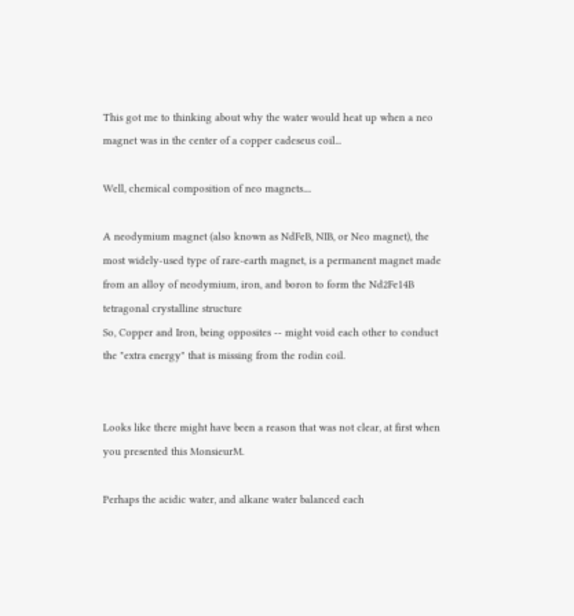This got me to thinking about why the water would heat up when a neo magnet was in the center of a copper cadeseus coil...

Well, chemical composition of neo magnets....

A neodymium magnet (also known as NdFeB, NIB, or Neo magnet), the most widely-used type of rare-earth magnet, is a permanent magnet made from an alloy of neodymium, iron, and boron to form the Nd2Fe14B tetragonal crystalline structure
So, Copper and Iron, being opposites -- might void each other to conduct the "extra energy" that is missing from the rodin coil.


Looks like there might have been a reason that was not clear, at first when you presented this MonsieurM.

Perhaps the acidic water, and alkane water balanced each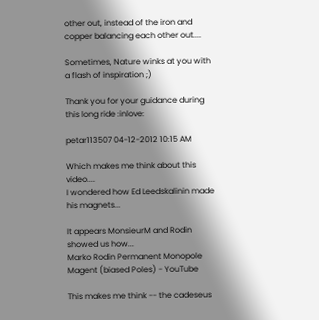other out, instead of the iron and copper balancing each other out....

Sometimes, Nature winks at you with a flash of inspiration ;)

Thank you for your guidance during this long ride :inlove:

petar113507 04-12-2012 10:15 AM

Which makes me think about this video....
I wondered how Ed Leedskalinin made his magnets...

It appears MonsieurM and Rodin showed us how...
Marko Rodin Permanent Monopole Magent (biased Poles) - YouTube

This makes me think -- the cadeseus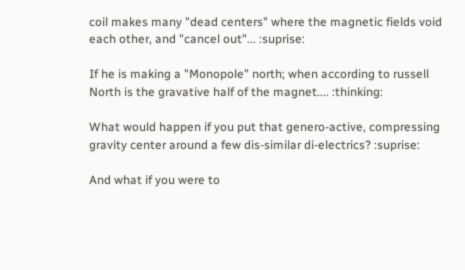coil makes many "dead centers" where the magnetic fields void each other, and "cancel out"... :suprise:

If he is making a "Monopole" north; when according to russell North is the gravative half of the magnet.... :thinking:

What would happen if you put that genero-active, compressing gravity center around a few dis-similar di-electrics? :suprise:

And what if you were to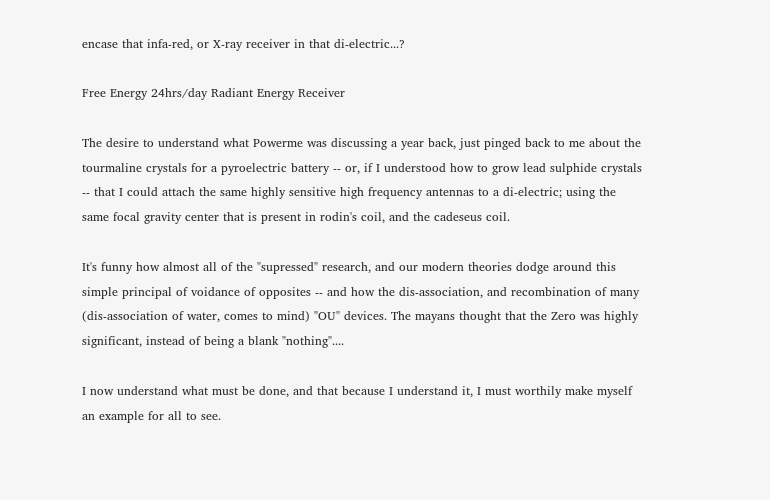encase that infa-red, or X-ray receiver in that di-electric...?

Free Energy 24hrs/day Radiant Energy Receiver

The desire to understand what Powerme was discussing a year back, just pinged back to me about the tourmaline crystals for a pyroelectric battery -- or, if I understood how to grow lead sulphide crystals -- that I could attach the same highly sensitive high frequency antennas to a di-electric; using the same focal gravity center that is present in rodin's coil, and the cadeseus coil.

It's funny how almost all of the "supressed" research, and our modern theories dodge around this simple principal of voidance of opposites -- and how the dis-association, and recombination of many (dis-association of water, comes to mind) "OU" devices. The mayans thought that the Zero was highly significant, instead of being a blank "nothing"....

I now understand what must be done, and that because I understand it, I must worthily make myself an example for all to see.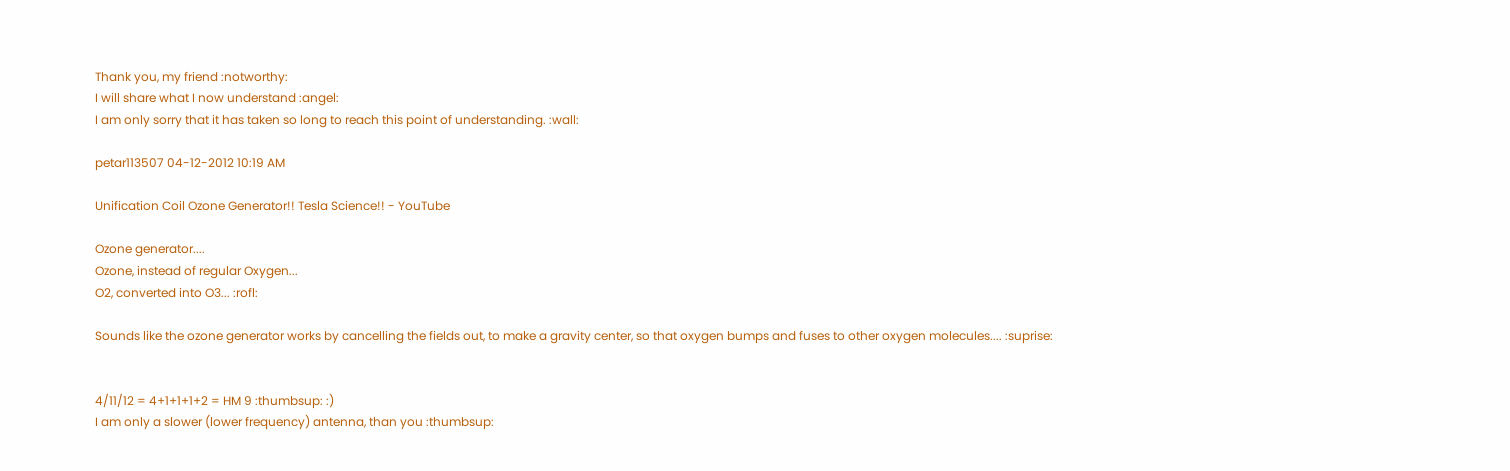Thank you, my friend :notworthy:
I will share what I now understand :angel:
I am only sorry that it has taken so long to reach this point of understanding. :wall:

petar113507 04-12-2012 10:19 AM

Unification Coil Ozone Generator!! Tesla Science!! - YouTube

Ozone generator....
Ozone, instead of regular Oxygen...
O2, converted into O3... :rofl:

Sounds like the ozone generator works by cancelling the fields out, to make a gravity center, so that oxygen bumps and fuses to other oxygen molecules.... :suprise:


4/11/12 = 4+1+1+1+2 = HM 9 :thumbsup: :)
I am only a slower (lower frequency) antenna, than you :thumbsup: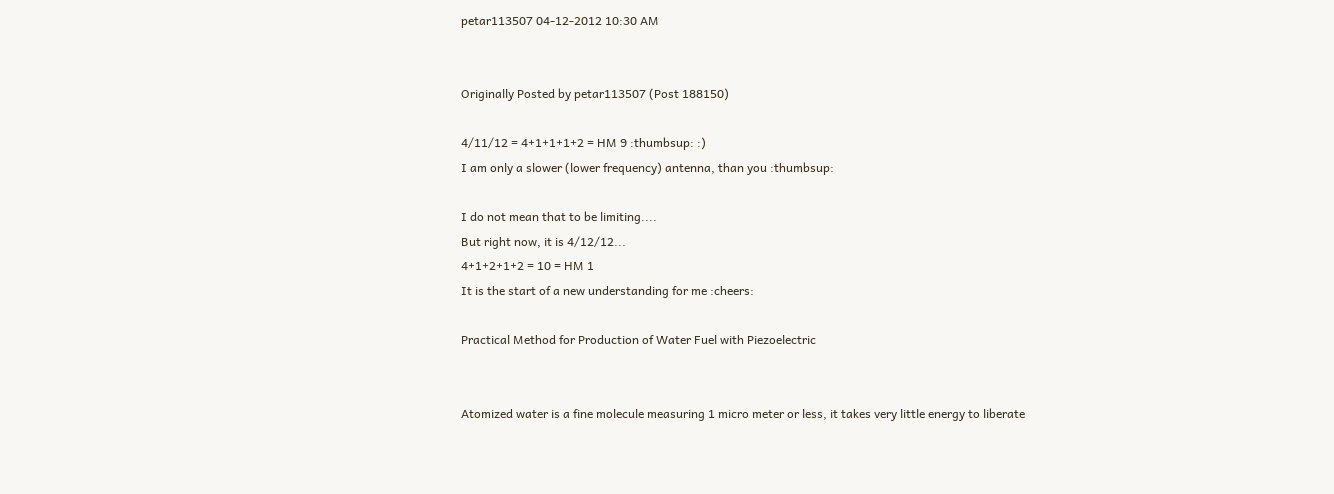petar113507 04-12-2012 10:30 AM


Originally Posted by petar113507 (Post 188150)

4/11/12 = 4+1+1+1+2 = HM 9 :thumbsup: :)
I am only a slower (lower frequency) antenna, than you :thumbsup:

I do not mean that to be limiting....
But right now, it is 4/12/12...
4+1+2+1+2 = 10 = HM 1
It is the start of a new understanding for me :cheers:

Practical Method for Production of Water Fuel with Piezoelectric


Atomized water is a fine molecule measuring 1 micro meter or less, it takes very little energy to liberate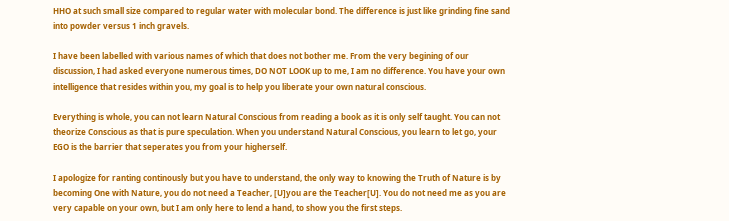HHO at such small size compared to regular water with molecular bond. The difference is just like grinding fine sand into powder versus 1 inch gravels.

I have been labelled with various names of which that does not bother me. From the very begining of our discussion, I had asked everyone numerous times, DO NOT LOOK up to me, I am no difference. You have your own intelligence that resides within you, my goal is to help you liberate your own natural conscious.

Everything is whole, you can not learn Natural Conscious from reading a book as it is only self taught. You can not theorize Conscious as that is pure speculation. When you understand Natural Conscious, you learn to let go, your EGO is the barrier that seperates you from your higherself.

I apologize for ranting continously but you have to understand, the only way to knowing the Truth of Nature is by becoming One with Nature, you do not need a Teacher, [U]you are the Teacher[U]. You do not need me as you are very capable on your own, but I am only here to lend a hand, to show you the first steps.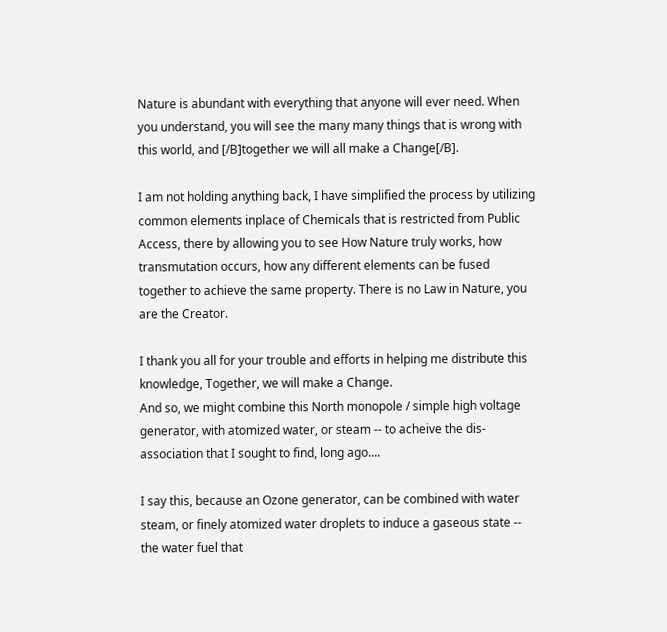Nature is abundant with everything that anyone will ever need. When you understand, you will see the many many things that is wrong with this world, and [/B]together we will all make a Change[/B].

I am not holding anything back, I have simplified the process by utilizing common elements inplace of Chemicals that is restricted from Public Access, there by allowing you to see How Nature truly works, how transmutation occurs, how any different elements can be fused together to achieve the same property. There is no Law in Nature, you are the Creator.

I thank you all for your trouble and efforts in helping me distribute this knowledge, Together, we will make a Change.
And so, we might combine this North monopole / simple high voltage generator, with atomized water, or steam -- to acheive the dis-association that I sought to find, long ago....

I say this, because an Ozone generator, can be combined with water steam, or finely atomized water droplets to induce a gaseous state -- the water fuel that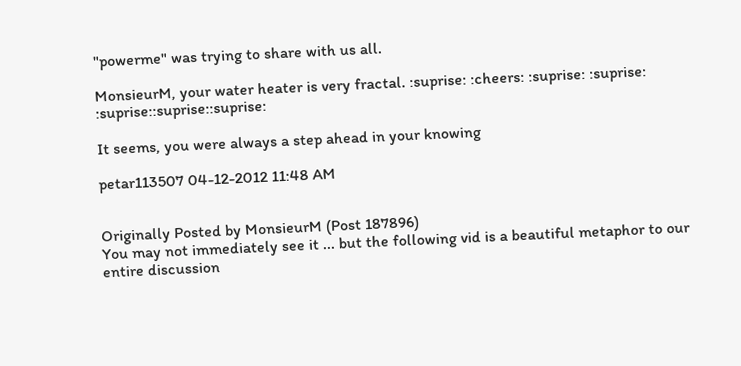"powerme" was trying to share with us all.

MonsieurM, your water heater is very fractal. :suprise: :cheers: :suprise: :suprise: :suprise::suprise::suprise:

It seems, you were always a step ahead in your knowing

petar113507 04-12-2012 11:48 AM


Originally Posted by MonsieurM (Post 187896)
You may not immediately see it ... but the following vid is a beautiful metaphor to our entire discussion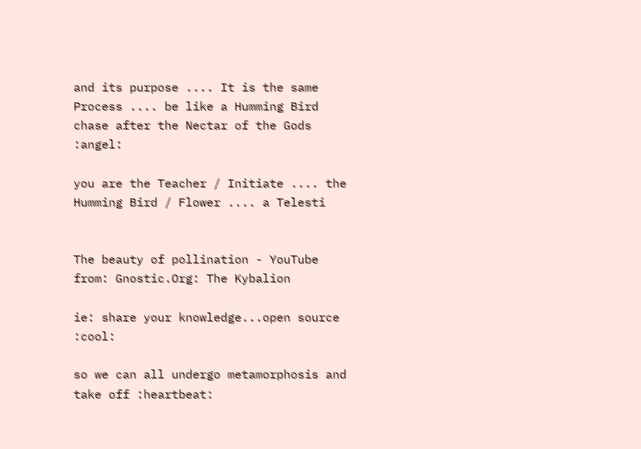and its purpose .... It is the same Process .... be like a Humming Bird chase after the Nectar of the Gods :angel:

you are the Teacher / Initiate .... the Humming Bird / Flower .... a Telesti


The beauty of pollination - YouTube
from: Gnostic.Org: The Kybalion

ie: share your knowledge...open source :cool:

so we can all undergo metamorphosis and take off :heartbeat: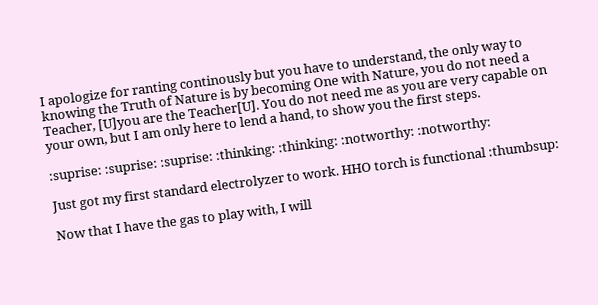I apologize for ranting continously but you have to understand, the only way to knowing the Truth of Nature is by becoming One with Nature, you do not need a Teacher, [U]you are the Teacher[U]. You do not need me as you are very capable on your own, but I am only here to lend a hand, to show you the first steps.

:suprise: :suprise: :suprise: :thinking: :thinking: :notworthy: :notworthy:

Just got my first standard electrolyzer to work. HHO torch is functional :thumbsup:

Now that I have the gas to play with, I will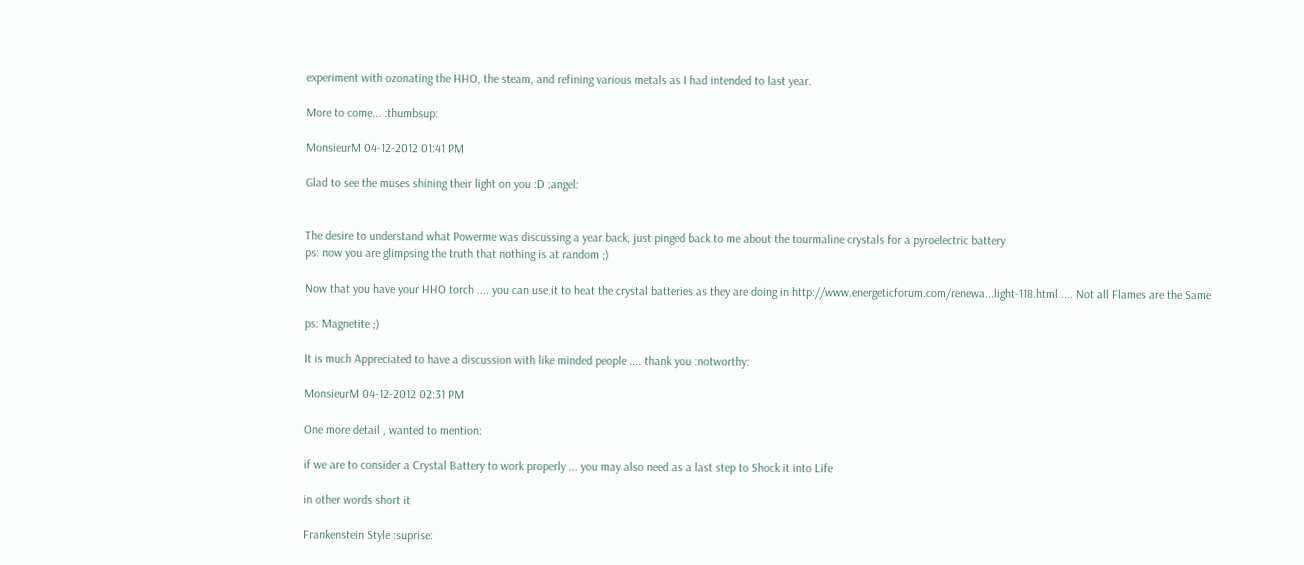experiment with ozonating the HHO, the steam, and refining various metals as I had intended to last year.

More to come... :thumbsup:

MonsieurM 04-12-2012 01:41 PM

Glad to see the muses shining their light on you :D :angel:


The desire to understand what Powerme was discussing a year back, just pinged back to me about the tourmaline crystals for a pyroelectric battery
ps: now you are glimpsing the truth that nothing is at random ;)

Now that you have your HHO torch .... you can use it to heat the crystal batteries as they are doing in http://www.energeticforum.com/renewa...light-118.html .... Not all Flames are the Same

ps: Magnetite ;)

It is much Appreciated to have a discussion with like minded people .... thank you :notworthy:

MonsieurM 04-12-2012 02:31 PM

One more detail , wanted to mention:

if we are to consider a Crystal Battery to work properly ... you may also need as a last step to Shock it into Life

in other words short it

Frankenstein Style :suprise: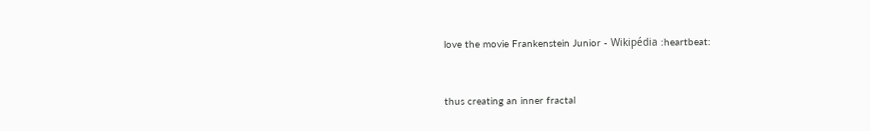love the movie Frankenstein Junior - Wikipédia :heartbeat:


thus creating an inner fractal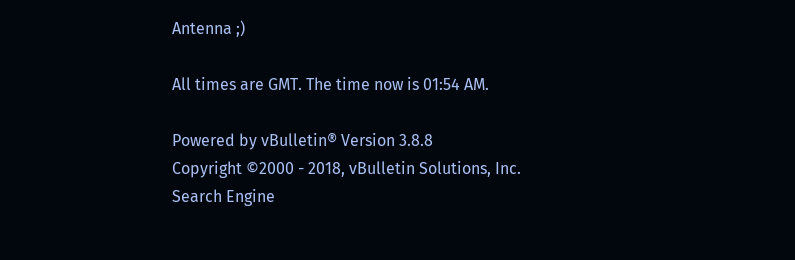Antenna ;)

All times are GMT. The time now is 01:54 AM.

Powered by vBulletin® Version 3.8.8
Copyright ©2000 - 2018, vBulletin Solutions, Inc.
Search Engine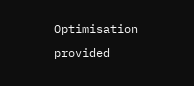Optimisation provided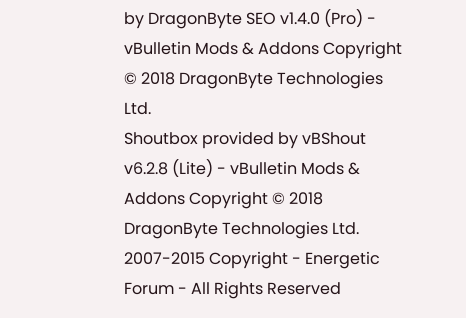by DragonByte SEO v1.4.0 (Pro) - vBulletin Mods & Addons Copyright © 2018 DragonByte Technologies Ltd.
Shoutbox provided by vBShout v6.2.8 (Lite) - vBulletin Mods & Addons Copyright © 2018 DragonByte Technologies Ltd.
2007-2015 Copyright - Energetic Forum - All Rights Reserved